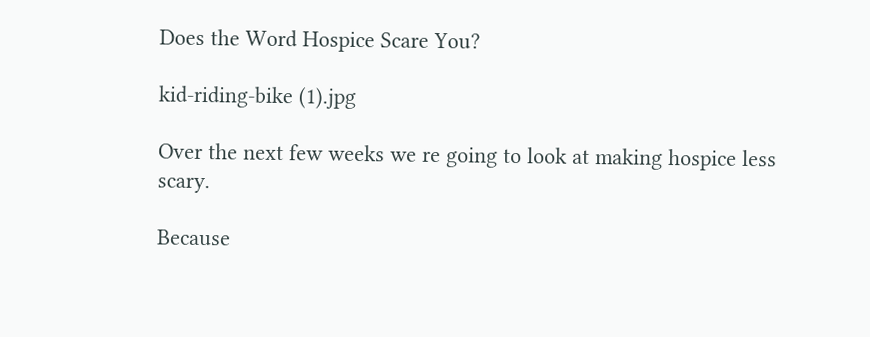Does the Word Hospice Scare You?

kid-riding-bike (1).jpg

Over the next few weeks we re going to look at making hospice less scary.

Because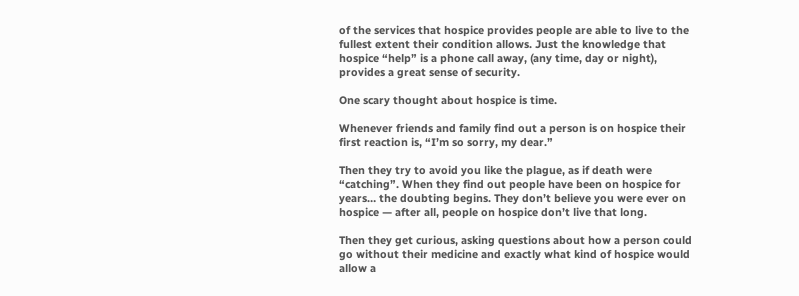of the services that hospice provides people are able to live to the fullest extent their condition allows. Just the knowledge that hospice “help” is a phone call away, (any time, day or night), provides a great sense of security.

One scary thought about hospice is time.

Whenever friends and family find out a person is on hospice their first reaction is, “I’m so sorry, my dear.”

Then they try to avoid you like the plague, as if death were “catching”. When they find out people have been on hospice for years… the doubting begins. They don’t believe you were ever on hospice — after all, people on hospice don’t live that long.

Then they get curious, asking questions about how a person could go without their medicine and exactly what kind of hospice would allow a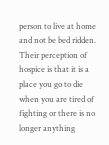person to live at home and not be bed ridden. Their perception of hospice is that it is a place you go to die when you are tired of fighting or there is no longer anything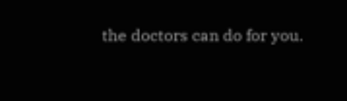the doctors can do for you.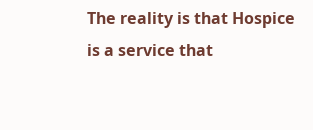The reality is that Hospice is a service that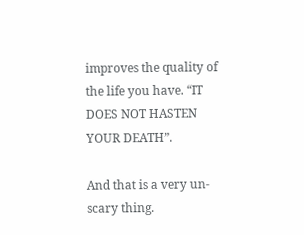improves the quality of the life you have. “IT DOES NOT HASTEN YOUR DEATH”.

And that is a very un-scary thing.